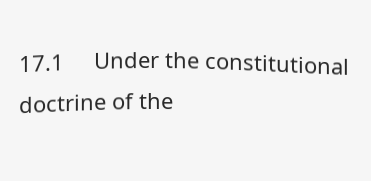17.1     Under the constitutional doctrine of the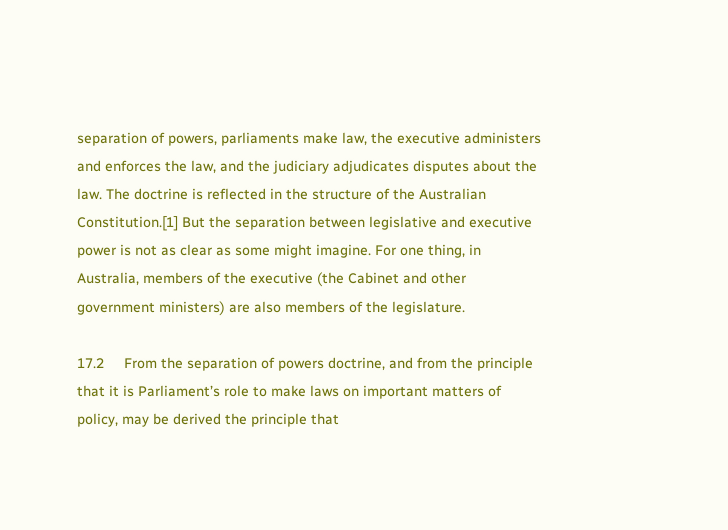separation of powers, parliaments make law, the executive administers and enforces the law, and the judiciary adjudicates disputes about the law. The doctrine is reflected in the structure of the Australian Constitution.[1] But the separation between legislative and executive power is not as clear as some might imagine. For one thing, in Australia, members of the executive (the Cabinet and other government ministers) are also members of the legislature.

17.2     From the separation of powers doctrine, and from the principle that it is Parliament’s role to make laws on important matters of policy, may be derived the principle that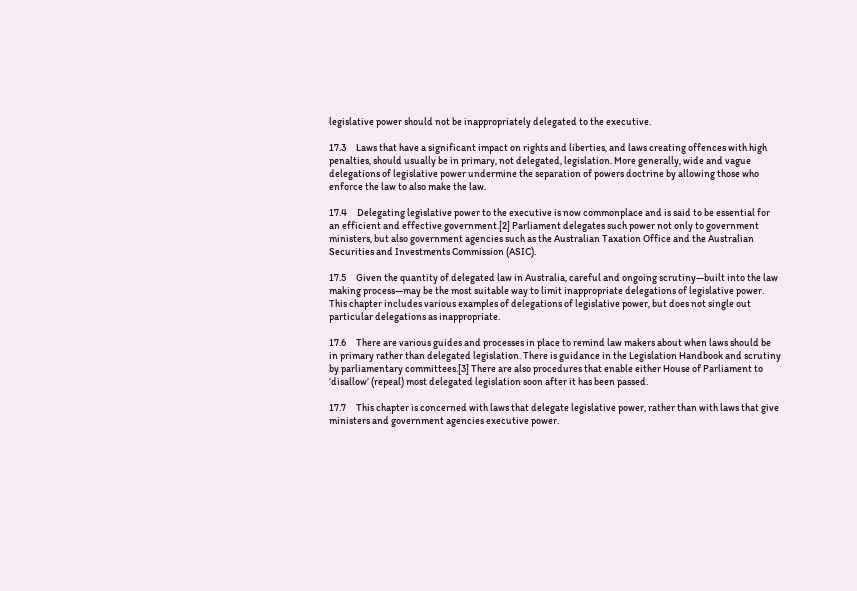legislative power should not be inappropriately delegated to the executive.

17.3     Laws that have a significant impact on rights and liberties, and laws creating offences with high penalties, should usually be in primary, not delegated, legislation. More generally, wide and vague delegations of legislative power undermine the separation of powers doctrine by allowing those who enforce the law to also make the law.

17.4     Delegating legislative power to the executive is now commonplace and is said to be essential for an efficient and effective government.[2] Parliament delegates such power not only to government ministers, but also government agencies such as the Australian Taxation Office and the Australian Securities and Investments Commission (ASIC).

17.5     Given the quantity of delegated law in Australia, careful and ongoing scrutiny—built into the law making process—may be the most suitable way to limit inappropriate delegations of legislative power. This chapter includes various examples of delegations of legislative power, but does not single out particular delegations as inappropriate.

17.6     There are various guides and processes in place to remind law makers about when laws should be in primary rather than delegated legislation. There is guidance in the Legislation Handbook and scrutiny by parliamentary committees.[3] There are also procedures that enable either House of Parliament to ‘disallow’ (repeal) most delegated legislation soon after it has been passed.

17.7     This chapter is concerned with laws that delegate legislative power, rather than with laws that give ministers and government agencies executive power.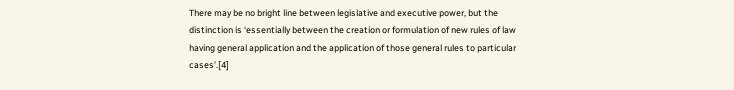There may be no bright line between legislative and executive power, but the distinction is ‘essentially between the creation or formulation of new rules of law having general application and the application of those general rules to particular cases’.[4]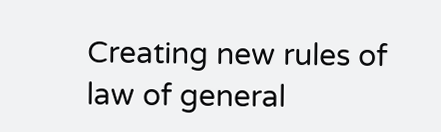Creating new rules of law of general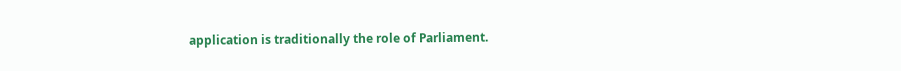application is traditionally the role of Parliament.